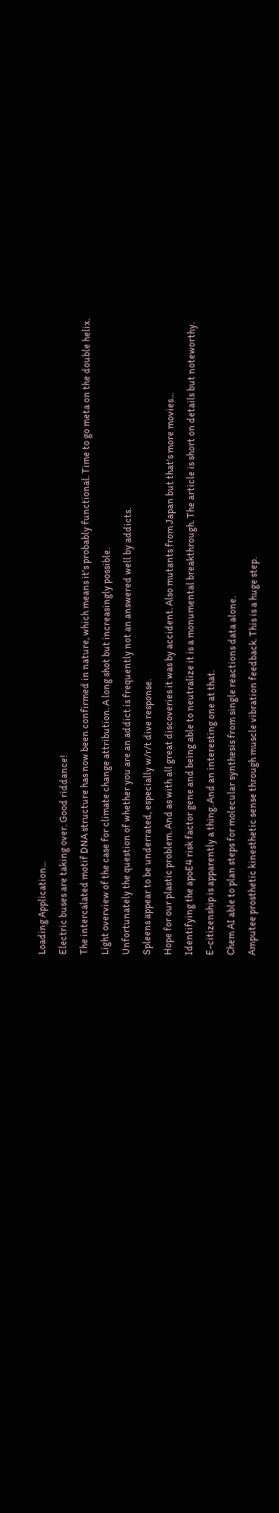Loading Application...
Electric buses are taking over. Good riddance!
The intercalated motif DNA structure has now been confirmed in nature, which means it's probably functional. Time to go meta on the double helix.
Light overview of the case for climate change attribution. A long shot but increasingly possible.
Unfortunately the question of whether you are an addict is frequently not an answered well by addicts.
Spleens appear to be underrated, especially w/r/t dive response.
Hope for our plastic problem. And as with all great discoveries it was by accident. Also mutants from Japan but that's more movies...
Identifying the apoE4 risk factor gene and being able to neutralize it is a monumental breakthrough. The article is short on details but noteworthy.
E-citizenship is apparently a thing. And an interesting one at that.
Chem AI able to plan steps for molecular synthesis from single reactions data alone.
Amputee prosthetic kinesthetic sense through muscle vibration feedback. This is a huge step.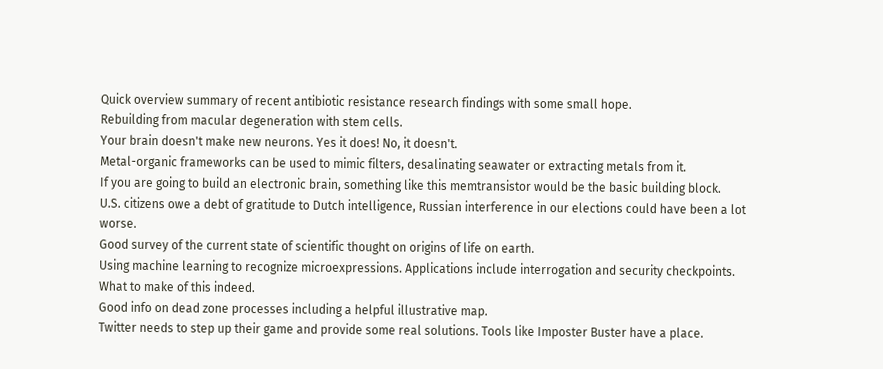Quick overview summary of recent antibiotic resistance research findings with some small hope.
Rebuilding from macular degeneration with stem cells.
Your brain doesn't make new neurons. Yes it does! No, it doesn't.
Metal-organic frameworks can be used to mimic filters, desalinating seawater or extracting metals from it.
If you are going to build an electronic brain, something like this memtransistor would be the basic building block.
U.S. citizens owe a debt of gratitude to Dutch intelligence, Russian interference in our elections could have been a lot worse.
Good survey of the current state of scientific thought on origins of life on earth.
Using machine learning to recognize microexpressions. Applications include interrogation and security checkpoints. What to make of this indeed.
Good info on dead zone processes including a helpful illustrative map.
Twitter needs to step up their game and provide some real solutions. Tools like Imposter Buster have a place.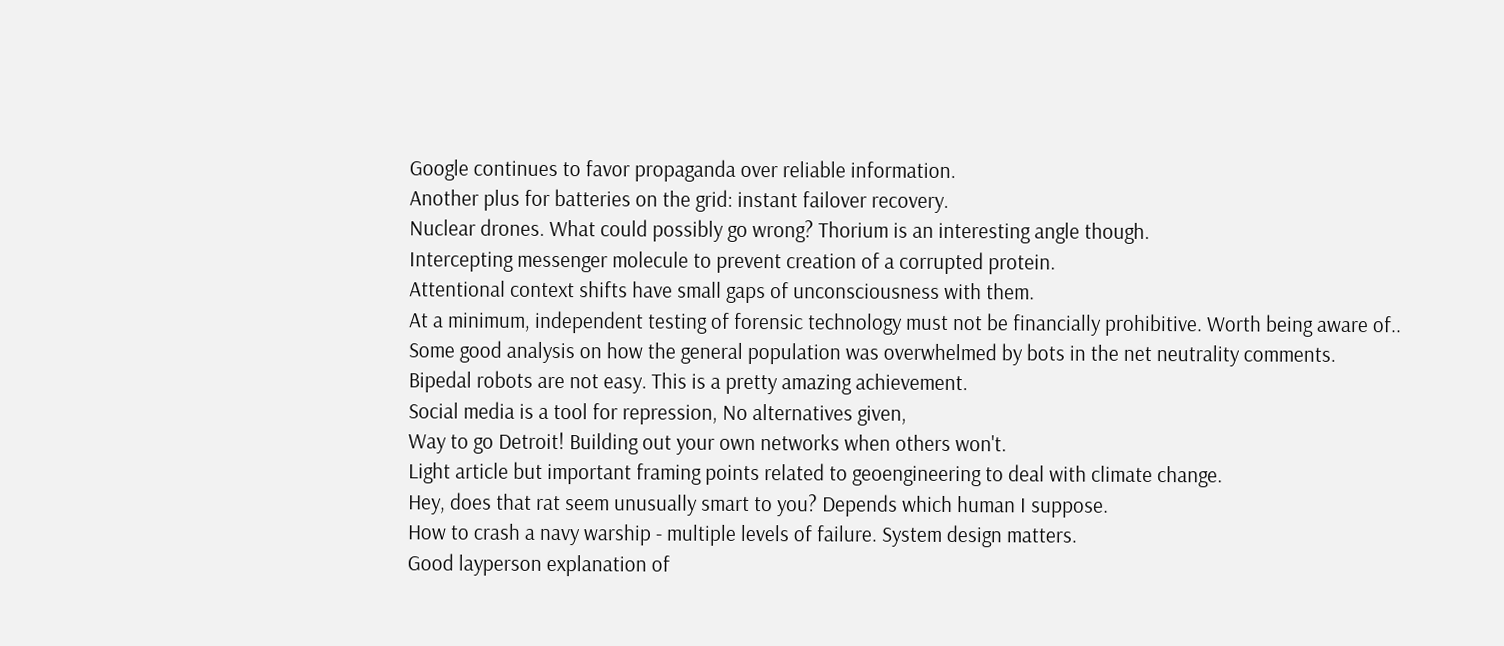Google continues to favor propaganda over reliable information.
Another plus for batteries on the grid: instant failover recovery.
Nuclear drones. What could possibly go wrong? Thorium is an interesting angle though.
Intercepting messenger molecule to prevent creation of a corrupted protein.
Attentional context shifts have small gaps of unconsciousness with them.
At a minimum, independent testing of forensic technology must not be financially prohibitive. Worth being aware of..
Some good analysis on how the general population was overwhelmed by bots in the net neutrality comments.
Bipedal robots are not easy. This is a pretty amazing achievement.
Social media is a tool for repression, No alternatives given,
Way to go Detroit! Building out your own networks when others won't.
Light article but important framing points related to geoengineering to deal with climate change.
Hey, does that rat seem unusually smart to you? Depends which human I suppose.
How to crash a navy warship - multiple levels of failure. System design matters.
Good layperson explanation of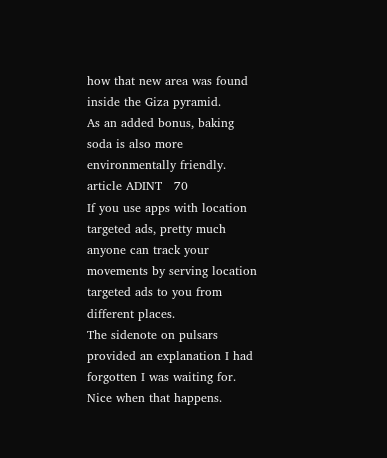how that new area was found inside the Giza pyramid.
As an added bonus, baking soda is also more environmentally friendly.
article ADINT   70
If you use apps with location targeted ads, pretty much anyone can track your movements by serving location targeted ads to you from different places.
The sidenote on pulsars provided an explanation I had forgotten I was waiting for. Nice when that happens.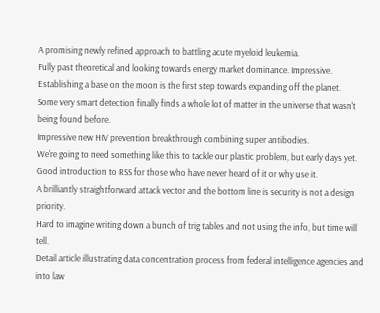A promising newly refined approach to battling acute myeloid leukemia.
Fully past theoretical and looking towards energy market dominance. Impressive.
Establishing a base on the moon is the first step towards expanding off the planet.
Some very smart detection finally finds a whole lot of matter in the universe that wasn't being found before.
Impressive new HIV prevention breakthrough combining super antibodies.
We're going to need something like this to tackle our plastic problem, but early days yet.
Good introduction to RSS for those who have never heard of it or why use it.
A brilliantly straightforward attack vector and the bottom line is security is not a design priority.
Hard to imagine writing down a bunch of trig tables and not using the info, but time will tell.
Detail article illustrating data concentration process from federal intelligence agencies and into law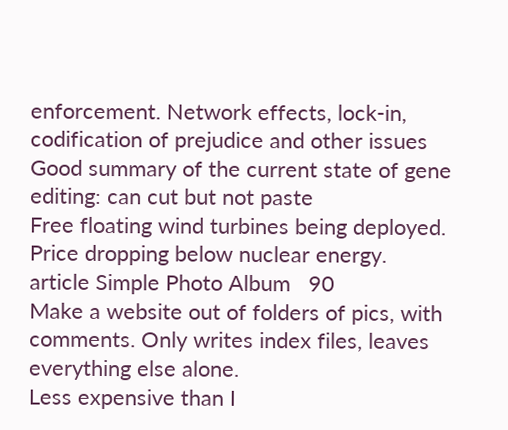enforcement. Network effects, lock-in, codification of prejudice and other issues
Good summary of the current state of gene editing: can cut but not paste
Free floating wind turbines being deployed. Price dropping below nuclear energy.
article Simple Photo Album   90
Make a website out of folders of pics, with comments. Only writes index files, leaves everything else alone.
Less expensive than I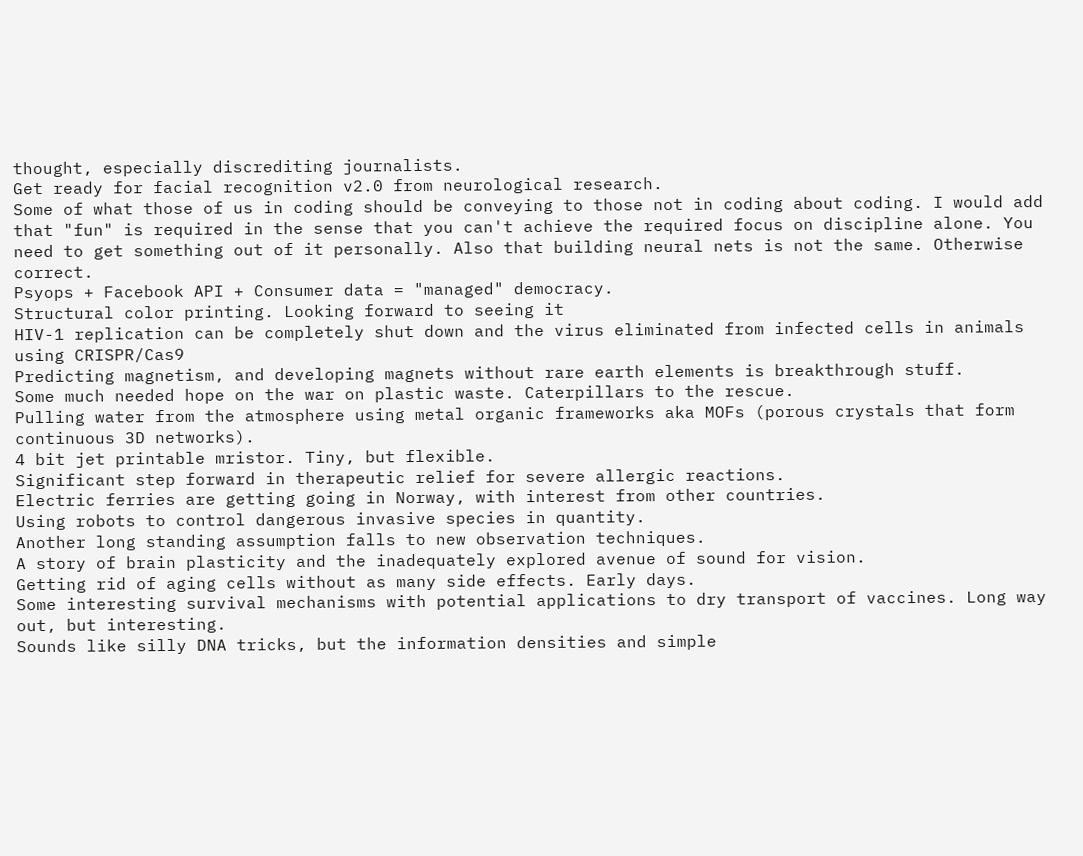thought, especially discrediting journalists.
Get ready for facial recognition v2.0 from neurological research.
Some of what those of us in coding should be conveying to those not in coding about coding. I would add that "fun" is required in the sense that you can't achieve the required focus on discipline alone. You need to get something out of it personally. Also that building neural nets is not the same. Otherwise correct.
Psyops + Facebook API + Consumer data = "managed" democracy.
Structural color printing. Looking forward to seeing it
HIV-1 replication can be completely shut down and the virus eliminated from infected cells in animals using CRISPR/Cas9
Predicting magnetism, and developing magnets without rare earth elements is breakthrough stuff.
Some much needed hope on the war on plastic waste. Caterpillars to the rescue.
Pulling water from the atmosphere using metal organic frameworks aka MOFs (porous crystals that form continuous 3D networks).
4 bit jet printable mristor. Tiny, but flexible.
Significant step forward in therapeutic relief for severe allergic reactions.
Electric ferries are getting going in Norway, with interest from other countries.
Using robots to control dangerous invasive species in quantity.
Another long standing assumption falls to new observation techniques.
A story of brain plasticity and the inadequately explored avenue of sound for vision.
Getting rid of aging cells without as many side effects. Early days.
Some interesting survival mechanisms with potential applications to dry transport of vaccines. Long way out, but interesting.
Sounds like silly DNA tricks, but the information densities and simple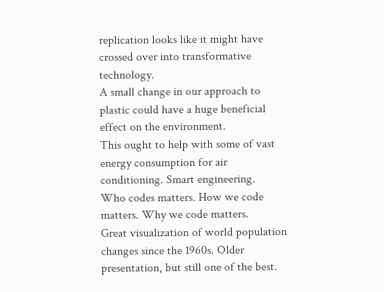replication looks like it might have crossed over into transformative technology.
A small change in our approach to plastic could have a huge beneficial effect on the environment.
This ought to help with some of vast energy consumption for air conditioning. Smart engineering.
Who codes matters. How we code matters. Why we code matters.
Great visualization of world population changes since the 1960s. Older presentation, but still one of the best.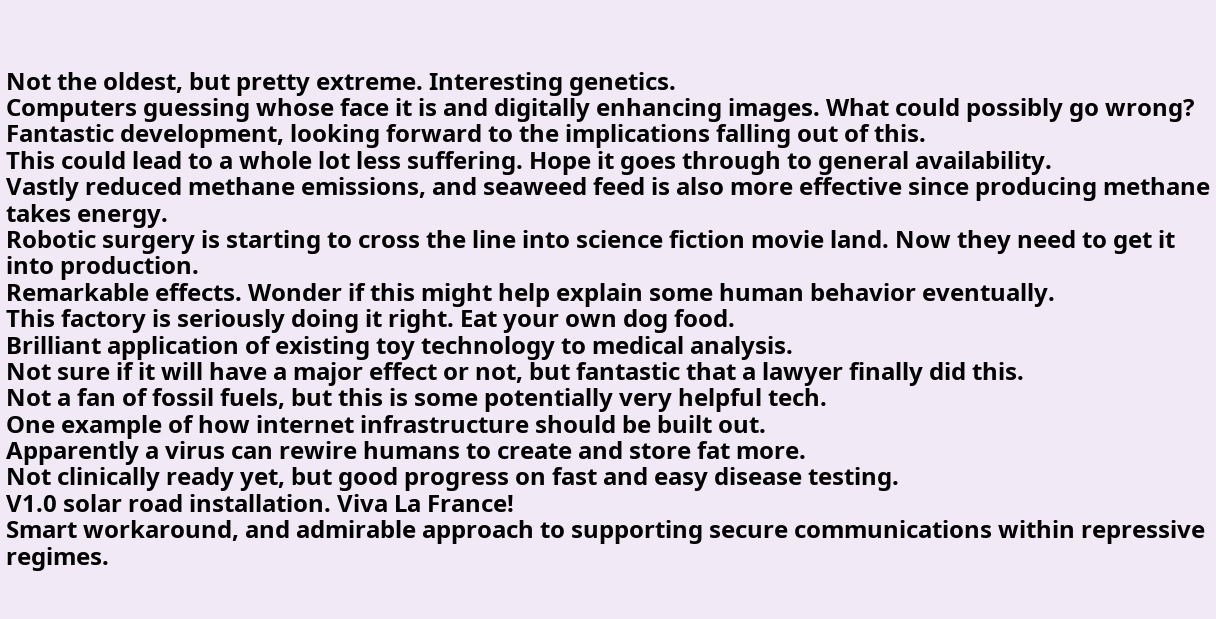Not the oldest, but pretty extreme. Interesting genetics.
Computers guessing whose face it is and digitally enhancing images. What could possibly go wrong?
Fantastic development, looking forward to the implications falling out of this.
This could lead to a whole lot less suffering. Hope it goes through to general availability.
Vastly reduced methane emissions, and seaweed feed is also more effective since producing methane takes energy.
Robotic surgery is starting to cross the line into science fiction movie land. Now they need to get it into production.
Remarkable effects. Wonder if this might help explain some human behavior eventually.
This factory is seriously doing it right. Eat your own dog food.
Brilliant application of existing toy technology to medical analysis.
Not sure if it will have a major effect or not, but fantastic that a lawyer finally did this.
Not a fan of fossil fuels, but this is some potentially very helpful tech.
One example of how internet infrastructure should be built out.
Apparently a virus can rewire humans to create and store fat more.
Not clinically ready yet, but good progress on fast and easy disease testing.
V1.0 solar road installation. Viva La France!
Smart workaround, and admirable approach to supporting secure communications within repressive regimes.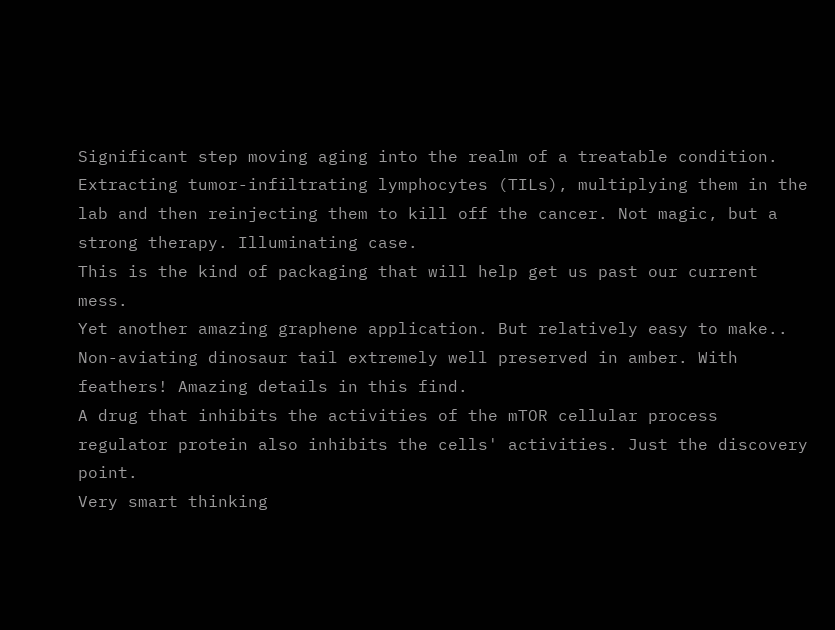Significant step moving aging into the realm of a treatable condition.
Extracting tumor-infiltrating lymphocytes (TILs), multiplying them in the lab and then reinjecting them to kill off the cancer. Not magic, but a strong therapy. Illuminating case.
This is the kind of packaging that will help get us past our current mess.
Yet another amazing graphene application. But relatively easy to make..
Non-aviating dinosaur tail extremely well preserved in amber. With feathers! Amazing details in this find.
A drug that inhibits the activities of the mTOR cellular process regulator protein also inhibits the cells' activities. Just the discovery point.
Very smart thinking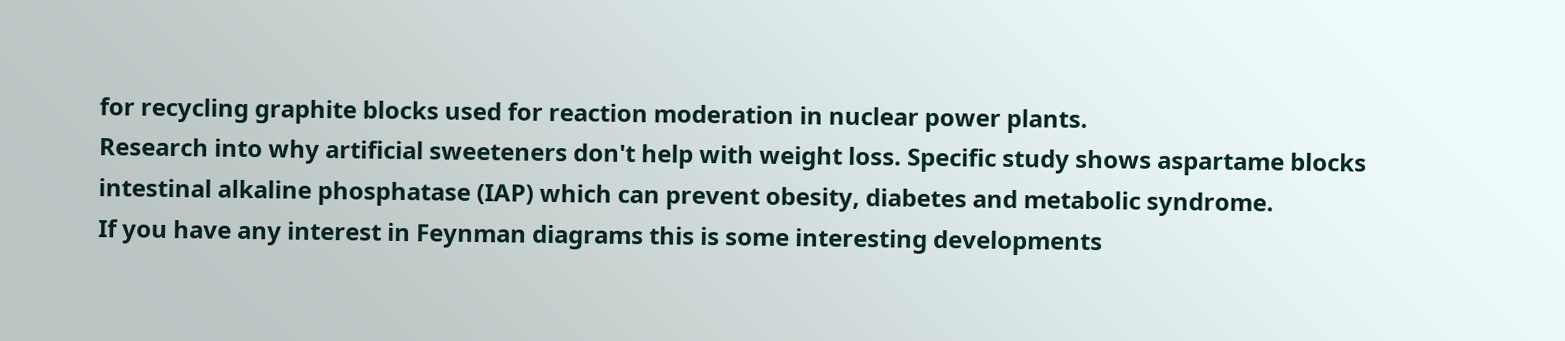for recycling graphite blocks used for reaction moderation in nuclear power plants.
Research into why artificial sweeteners don't help with weight loss. Specific study shows aspartame blocks intestinal alkaline phosphatase (IAP) which can prevent obesity, diabetes and metabolic syndrome.
If you have any interest in Feynman diagrams this is some interesting developments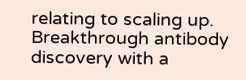relating to scaling up.
Breakthrough antibody discovery with a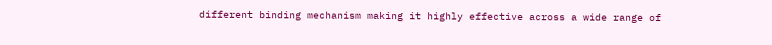different binding mechanism making it highly effective across a wide range of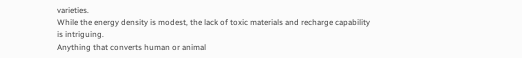varieties.
While the energy density is modest, the lack of toxic materials and recharge capability is intriguing.
Anything that converts human or animal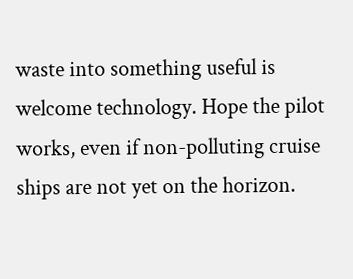waste into something useful is welcome technology. Hope the pilot works, even if non-polluting cruise ships are not yet on the horizon.